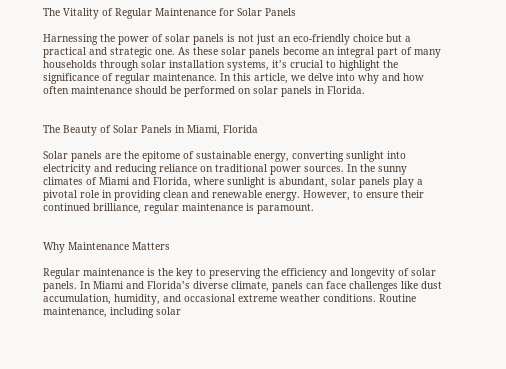The Vitality of Regular Maintenance for Solar Panels

Harnessing the power of solar panels is not just an eco-friendly choice but a practical and strategic one. As these solar panels become an integral part of many households through solar installation systems, it’s crucial to highlight the significance of regular maintenance. In this article, we delve into why and how often maintenance should be performed on solar panels in Florida.


The Beauty of Solar Panels in Miami, Florida

Solar panels are the epitome of sustainable energy, converting sunlight into electricity and reducing reliance on traditional power sources. In the sunny climates of Miami and Florida, where sunlight is abundant, solar panels play a pivotal role in providing clean and renewable energy. However, to ensure their continued brilliance, regular maintenance is paramount.


Why Maintenance Matters

Regular maintenance is the key to preserving the efficiency and longevity of solar panels. In Miami and Florida’s diverse climate, panels can face challenges like dust accumulation, humidity, and occasional extreme weather conditions. Routine maintenance, including solar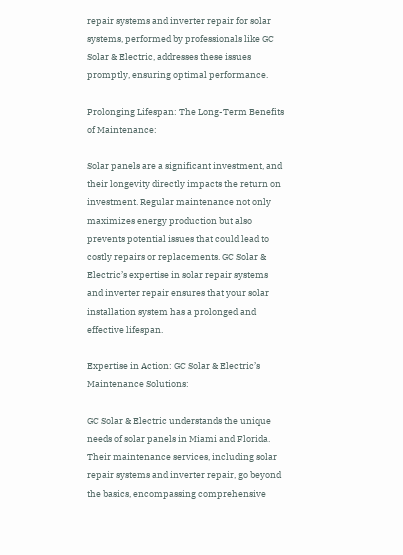repair systems and inverter repair for solar systems, performed by professionals like GC Solar & Electric, addresses these issues promptly, ensuring optimal performance.

Prolonging Lifespan: The Long-Term Benefits of Maintenance:

Solar panels are a significant investment, and their longevity directly impacts the return on investment. Regular maintenance not only maximizes energy production but also prevents potential issues that could lead to costly repairs or replacements. GC Solar & Electric’s expertise in solar repair systems and inverter repair ensures that your solar installation system has a prolonged and effective lifespan.

Expertise in Action: GC Solar & Electric’s Maintenance Solutions:

GC Solar & Electric understands the unique needs of solar panels in Miami and Florida. Their maintenance services, including solar repair systems and inverter repair, go beyond the basics, encompassing comprehensive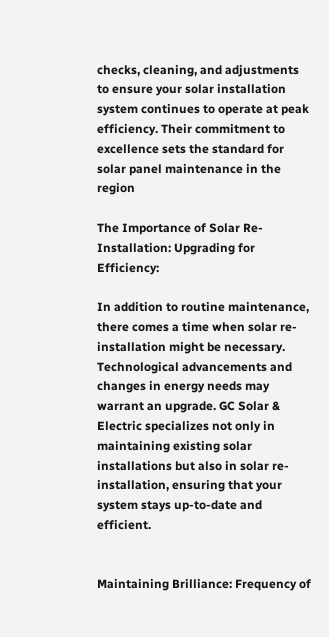checks, cleaning, and adjustments to ensure your solar installation system continues to operate at peak efficiency. Their commitment to excellence sets the standard for solar panel maintenance in the region

The Importance of Solar Re-Installation: Upgrading for Efficiency:

In addition to routine maintenance, there comes a time when solar re-installation might be necessary. Technological advancements and changes in energy needs may warrant an upgrade. GC Solar & Electric specializes not only in maintaining existing solar installations but also in solar re-installation, ensuring that your system stays up-to-date and efficient.


Maintaining Brilliance: Frequency of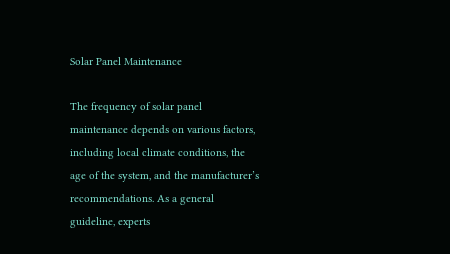Solar Panel Maintenance

The frequency of solar panel maintenance depends on various factors, including local climate conditions, the age of the system, and the manufacturer’s recommendations. As a general guideline, experts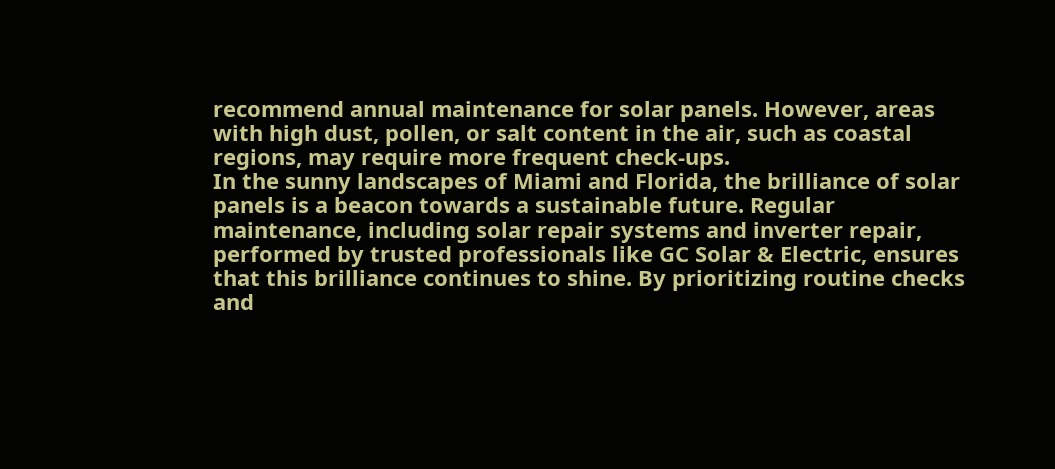recommend annual maintenance for solar panels. However, areas with high dust, pollen, or salt content in the air, such as coastal regions, may require more frequent check-ups.
In the sunny landscapes of Miami and Florida, the brilliance of solar panels is a beacon towards a sustainable future. Regular maintenance, including solar repair systems and inverter repair, performed by trusted professionals like GC Solar & Electric, ensures that this brilliance continues to shine. By prioritizing routine checks and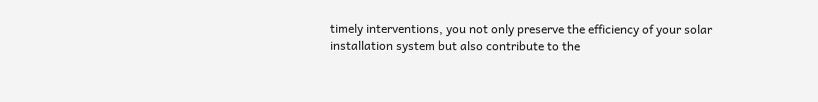timely interventions, you not only preserve the efficiency of your solar installation system but also contribute to the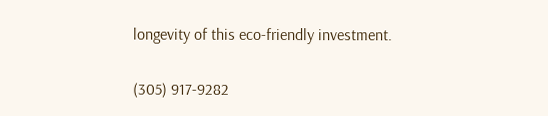longevity of this eco-friendly investment.

(305) 917-9282